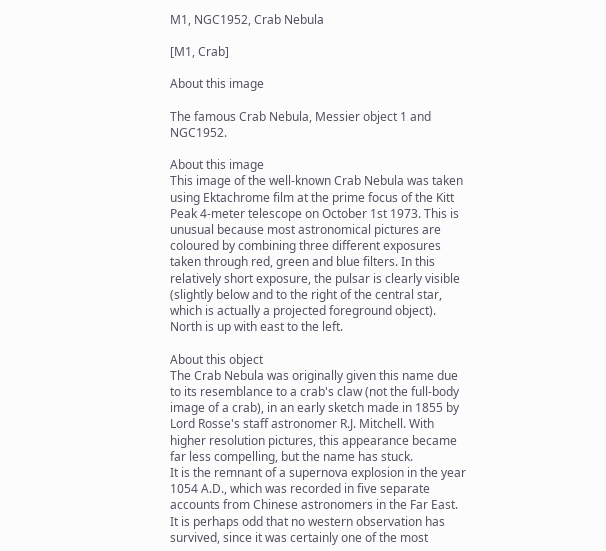M1, NGC1952, Crab Nebula

[M1, Crab]

About this image

The famous Crab Nebula, Messier object 1 and NGC1952.

About this image
This image of the well-known Crab Nebula was taken using Ektachrome film at the prime focus of the Kitt Peak 4-meter telescope on October 1st 1973. This is unusual because most astronomical pictures are coloured by combining three different exposures taken through red, green and blue filters. In this relatively short exposure, the pulsar is clearly visible (slightly below and to the right of the central star, which is actually a projected foreground object). North is up with east to the left.

About this object
The Crab Nebula was originally given this name due to its resemblance to a crab's claw (not the full-body image of a crab), in an early sketch made in 1855 by Lord Rosse's staff astronomer R.J. Mitchell. With higher resolution pictures, this appearance became far less compelling, but the name has stuck.
It is the remnant of a supernova explosion in the year 1054 A.D., which was recorded in five separate accounts from Chinese astronomers in the Far East. It is perhaps odd that no western observation has survived, since it was certainly one of the most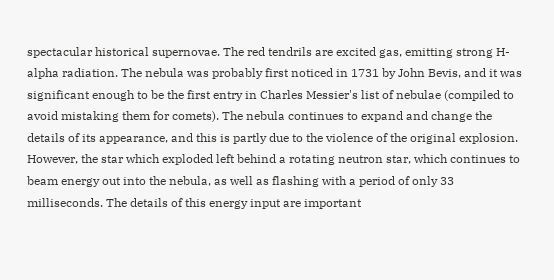spectacular historical supernovae. The red tendrils are excited gas, emitting strong H-alpha radiation. The nebula was probably first noticed in 1731 by John Bevis, and it was significant enough to be the first entry in Charles Messier's list of nebulae (compiled to avoid mistaking them for comets). The nebula continues to expand and change the details of its appearance, and this is partly due to the violence of the original explosion. However, the star which exploded left behind a rotating neutron star, which continues to beam energy out into the nebula, as well as flashing with a period of only 33 milliseconds. The details of this energy input are important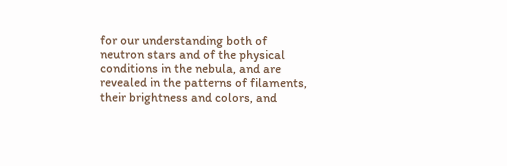for our understanding both of neutron stars and of the physical conditions in the nebula, and are revealed in the patterns of filaments, their brightness and colors, and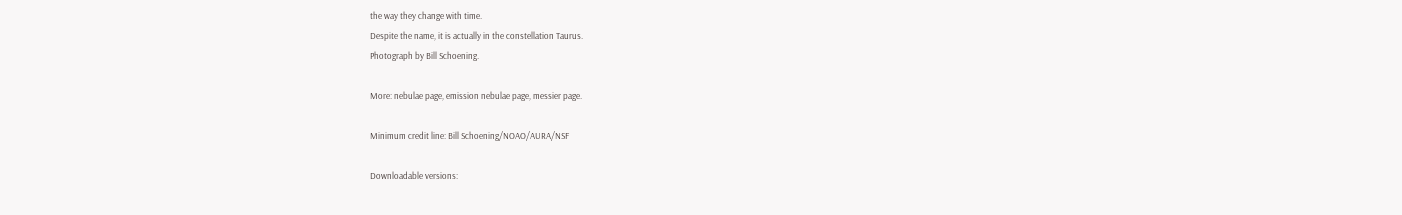the way they change with time.
Despite the name, it is actually in the constellation Taurus.
Photograph by Bill Schoening.

More: nebulae page, emission nebulae page, messier page.

Minimum credit line: Bill Schoening/NOAO/AURA/NSF

Downloadable versions: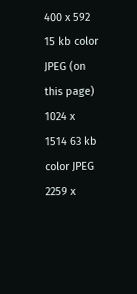400 x 592 15 kb color JPEG (on this page)
1024 x 1514 63 kb color JPEG
2259 x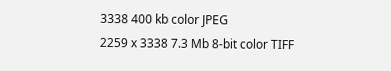3338 400 kb color JPEG
2259 x 3338 7.3 Mb 8-bit color TIFF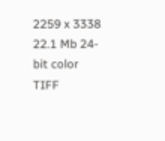2259 x 3338 22.1 Mb 24-bit color TIFF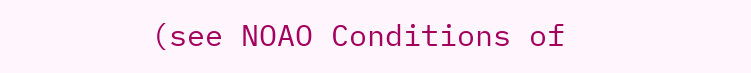(see NOAO Conditions of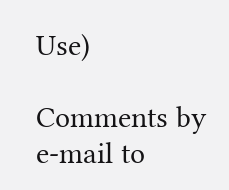Use)

Comments by e-mail to